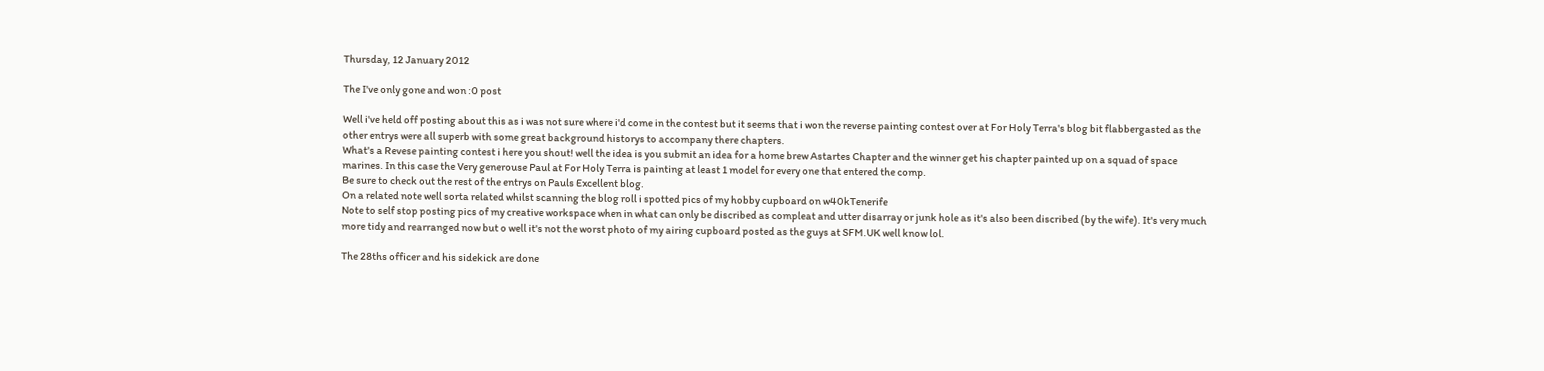Thursday, 12 January 2012

The I've only gone and won :0 post

Well i've held off posting about this as i was not sure where i'd come in the contest but it seems that i won the reverse painting contest over at For Holy Terra's blog bit flabbergasted as the other entrys were all superb with some great background historys to accompany there chapters.
What's a Revese painting contest i here you shout! well the idea is you submit an idea for a home brew Astartes Chapter and the winner get his chapter painted up on a squad of space marines. In this case the Very generouse Paul at For Holy Terra is painting at least 1 model for every one that entered the comp.
Be sure to check out the rest of the entrys on Pauls Excellent blog.
On a related note well sorta related whilst scanning the blog roll i spotted pics of my hobby cupboard on w40kTenerife
Note to self stop posting pics of my creative workspace when in what can only be discribed as compleat and utter disarray or junk hole as it's also been discribed (by the wife). It's very much more tidy and rearranged now but o well it's not the worst photo of my airing cupboard posted as the guys at SFM.UK well know lol.

The 28ths officer and his sidekick are done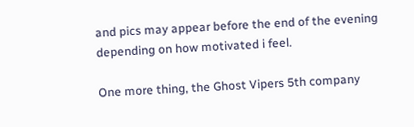and pics may appear before the end of the evening depending on how motivated i feel.

One more thing, the Ghost Vipers 5th company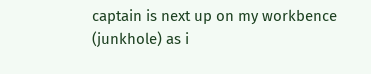captain is next up on my workbence (junkhole) as i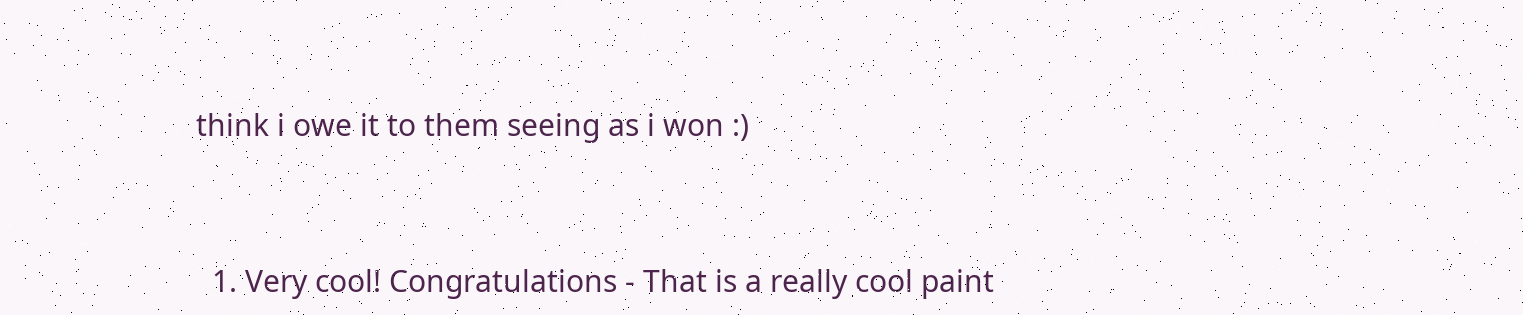think i owe it to them seeing as i won :)



  1. Very cool! Congratulations - That is a really cool paint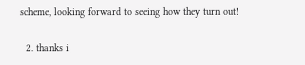scheme, looking forward to seeing how they turn out!

  2. thanks i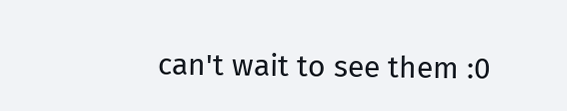can't wait to see them :0